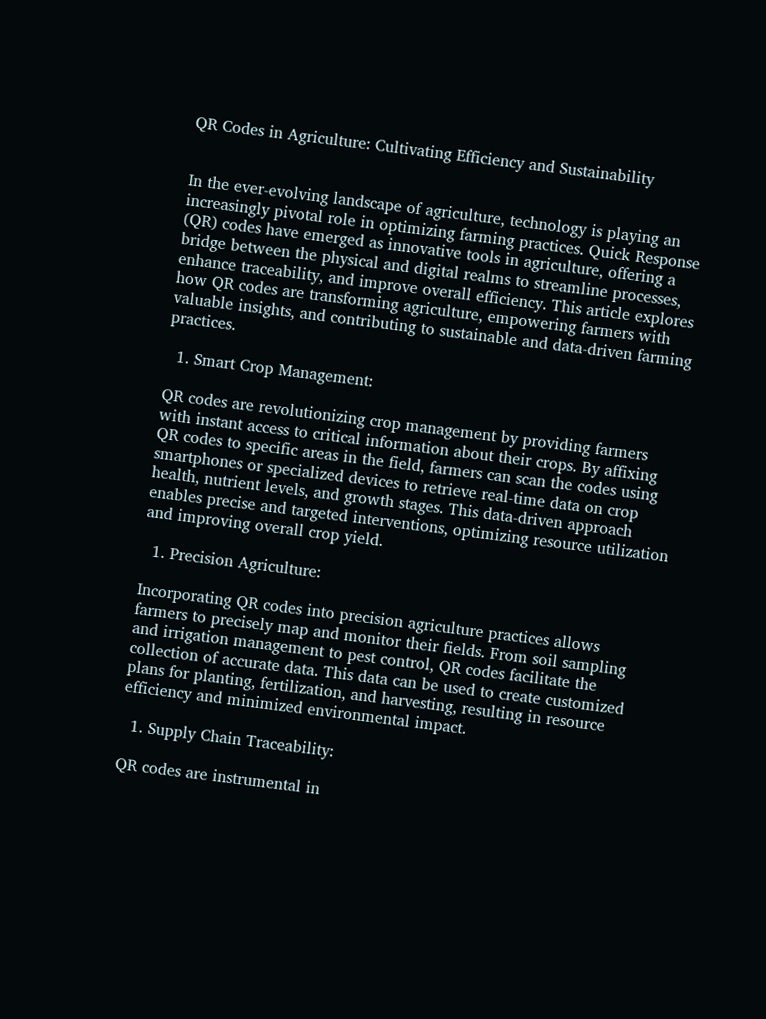QR Codes in Agriculture: Cultivating Efficiency and Sustainability


In the ever-evolving landscape of agriculture, technology is playing an increasingly pivotal role in optimizing farming practices. Quick Response (QR) codes have emerged as innovative tools in agriculture, offering a bridge between the physical and digital realms to streamline processes, enhance traceability, and improve overall efficiency. This article explores how QR codes are transforming agriculture, empowering farmers with valuable insights, and contributing to sustainable and data-driven farming practices.

  1. Smart Crop Management:

QR codes are revolutionizing crop management by providing farmers with instant access to critical information about their crops. By affixing QR codes to specific areas in the field, farmers can scan the codes using smartphones or specialized devices to retrieve real-time data on crop health, nutrient levels, and growth stages. This data-driven approach enables precise and targeted interventions, optimizing resource utilization and improving overall crop yield.

  1. Precision Agriculture:

Incorporating QR codes into precision agriculture practices allows farmers to precisely map and monitor their fields. From soil sampling and irrigation management to pest control, QR codes facilitate the collection of accurate data. This data can be used to create customized plans for planting, fertilization, and harvesting, resulting in resource efficiency and minimized environmental impact.

  1. Supply Chain Traceability:

QR codes are instrumental in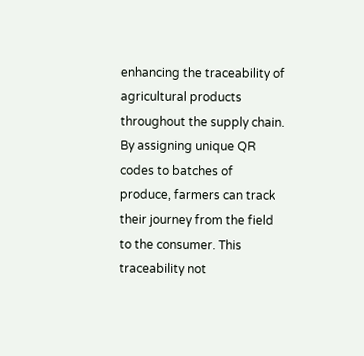enhancing the traceability of agricultural products throughout the supply chain. By assigning unique QR codes to batches of produce, farmers can track their journey from the field to the consumer. This traceability not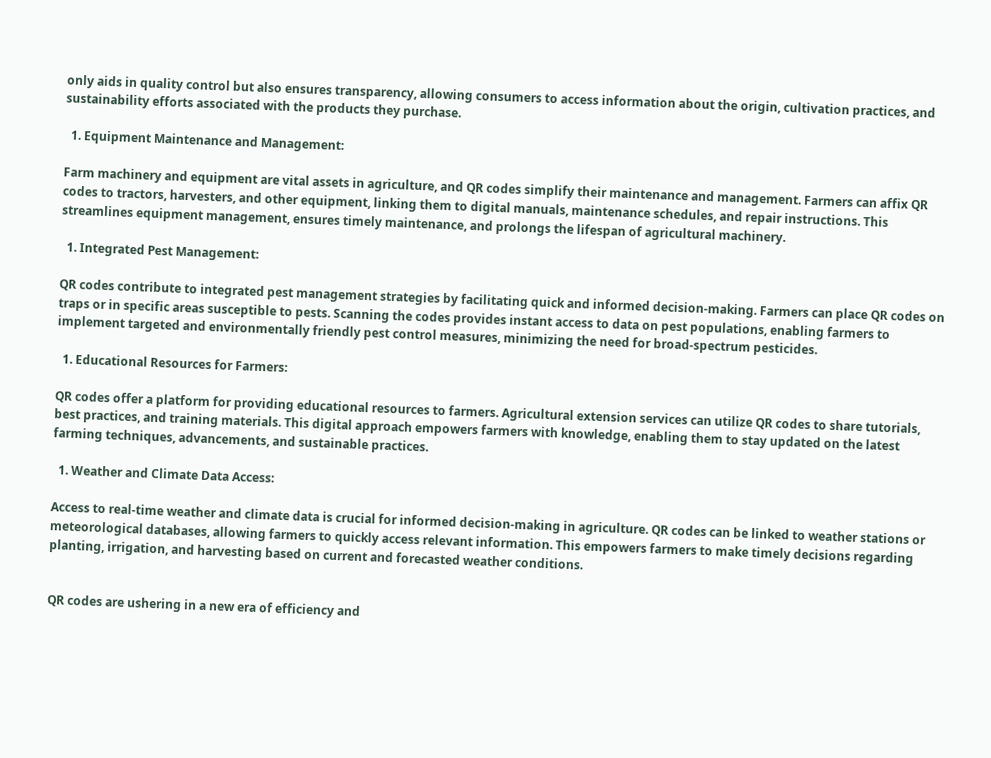only aids in quality control but also ensures transparency, allowing consumers to access information about the origin, cultivation practices, and sustainability efforts associated with the products they purchase.

  1. Equipment Maintenance and Management:

Farm machinery and equipment are vital assets in agriculture, and QR codes simplify their maintenance and management. Farmers can affix QR codes to tractors, harvesters, and other equipment, linking them to digital manuals, maintenance schedules, and repair instructions. This streamlines equipment management, ensures timely maintenance, and prolongs the lifespan of agricultural machinery.

  1. Integrated Pest Management:

QR codes contribute to integrated pest management strategies by facilitating quick and informed decision-making. Farmers can place QR codes on traps or in specific areas susceptible to pests. Scanning the codes provides instant access to data on pest populations, enabling farmers to implement targeted and environmentally friendly pest control measures, minimizing the need for broad-spectrum pesticides.

  1. Educational Resources for Farmers:

QR codes offer a platform for providing educational resources to farmers. Agricultural extension services can utilize QR codes to share tutorials, best practices, and training materials. This digital approach empowers farmers with knowledge, enabling them to stay updated on the latest farming techniques, advancements, and sustainable practices.

  1. Weather and Climate Data Access:

Access to real-time weather and climate data is crucial for informed decision-making in agriculture. QR codes can be linked to weather stations or meteorological databases, allowing farmers to quickly access relevant information. This empowers farmers to make timely decisions regarding planting, irrigation, and harvesting based on current and forecasted weather conditions.


QR codes are ushering in a new era of efficiency and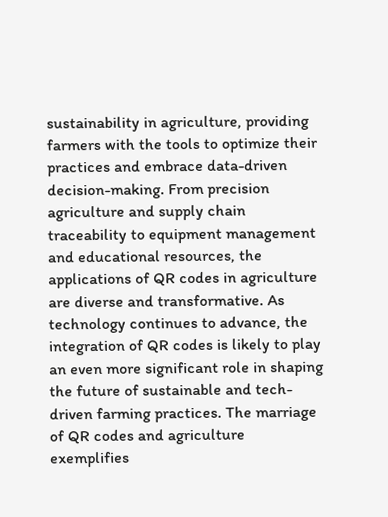sustainability in agriculture, providing farmers with the tools to optimize their practices and embrace data-driven decision-making. From precision agriculture and supply chain traceability to equipment management and educational resources, the applications of QR codes in agriculture are diverse and transformative. As technology continues to advance, the integration of QR codes is likely to play an even more significant role in shaping the future of sustainable and tech-driven farming practices. The marriage of QR codes and agriculture exemplifies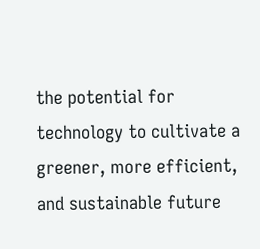the potential for technology to cultivate a greener, more efficient, and sustainable future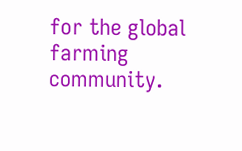for the global farming community.